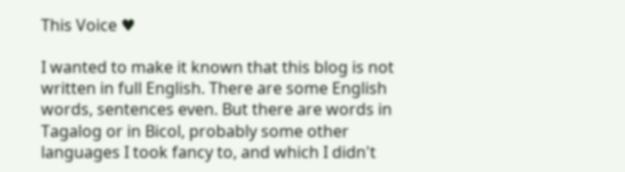This Voice ♥

I wanted to make it known that this blog is not written in full English. There are some English words, sentences even. But there are words in Tagalog or in Bicol, probably some other languages I took fancy to, and which I didn't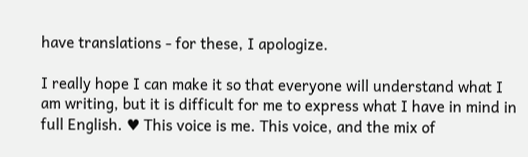have translations - for these, I apologize.

I really hope I can make it so that everyone will understand what I am writing, but it is difficult for me to express what I have in mind in full English. ♥ This voice is me. This voice, and the mix of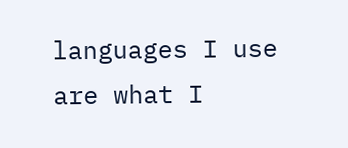languages I use are what I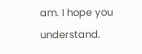am. I hope you understand.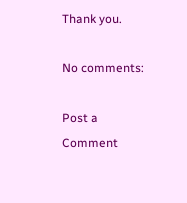Thank you.

No comments:

Post a Comment